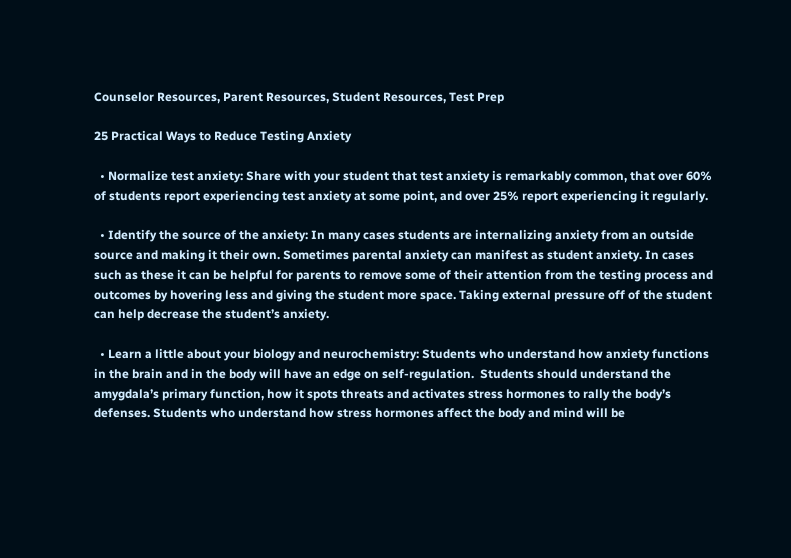Counselor Resources, Parent Resources, Student Resources, Test Prep

25 Practical Ways to Reduce Testing Anxiety

  • Normalize test anxiety: Share with your student that test anxiety is remarkably common, that over 60% of students report experiencing test anxiety at some point, and over 25% report experiencing it regularly.

  • Identify the source of the anxiety: In many cases students are internalizing anxiety from an outside source and making it their own. Sometimes parental anxiety can manifest as student anxiety. In cases such as these it can be helpful for parents to remove some of their attention from the testing process and outcomes by hovering less and giving the student more space. Taking external pressure off of the student can help decrease the student’s anxiety.

  • Learn a little about your biology and neurochemistry: Students who understand how anxiety functions in the brain and in the body will have an edge on self-regulation.  Students should understand the amygdala’s primary function, how it spots threats and activates stress hormones to rally the body’s defenses. Students who understand how stress hormones affect the body and mind will be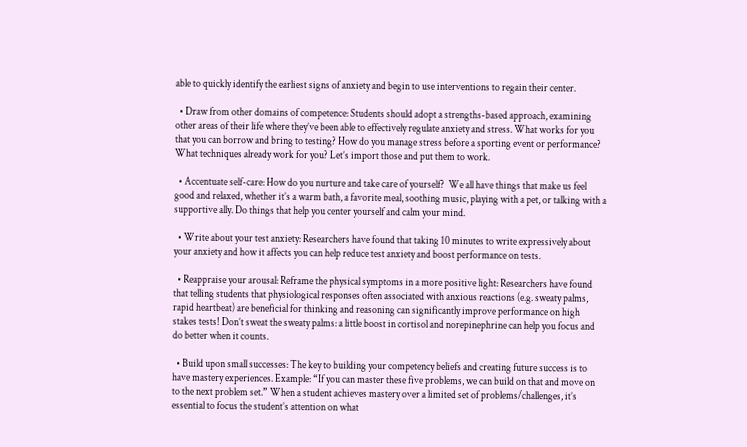able to quickly identify the earliest signs of anxiety and begin to use interventions to regain their center.

  • Draw from other domains of competence: Students should adopt a strengths-based approach, examining other areas of their life where they’ve been able to effectively regulate anxiety and stress. What works for you that you can borrow and bring to testing? How do you manage stress before a sporting event or performance? What techniques already work for you? Let’s import those and put them to work.

  • Accentuate self-care: How do you nurture and take care of yourself?  We all have things that make us feel good and relaxed, whether it’s a warm bath, a favorite meal, soothing music, playing with a pet, or talking with a supportive ally. Do things that help you center yourself and calm your mind.

  • Write about your test anxiety: Researchers have found that taking 10 minutes to write expressively about your anxiety and how it affects you can help reduce test anxiety and boost performance on tests.

  • Reappraise your arousal: Reframe the physical symptoms in a more positive light: Researchers have found that telling students that physiological responses often associated with anxious reactions (e.g. sweaty palms, rapid heartbeat) are beneficial for thinking and reasoning can significantly improve performance on high stakes tests! Don’t sweat the sweaty palms: a little boost in cortisol and norepinephrine can help you focus and do better when it counts.

  • Build upon small successes: The key to building your competency beliefs and creating future success is to have mastery experiences. Example: “If you can master these five problems, we can build on that and move on to the next problem set.” When a student achieves mastery over a limited set of problems/challenges, it’s essential to focus the student’s attention on what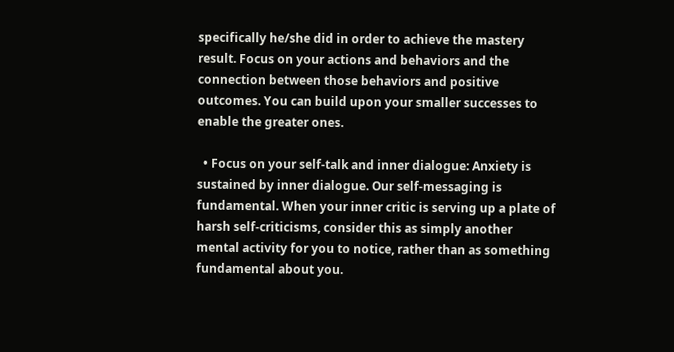specifically he/she did in order to achieve the mastery result. Focus on your actions and behaviors and the connection between those behaviors and positive outcomes. You can build upon your smaller successes to enable the greater ones.

  • Focus on your self-talk and inner dialogue: Anxiety is sustained by inner dialogue. Our self-messaging is fundamental. When your inner critic is serving up a plate of harsh self-criticisms, consider this as simply another mental activity for you to notice, rather than as something fundamental about you.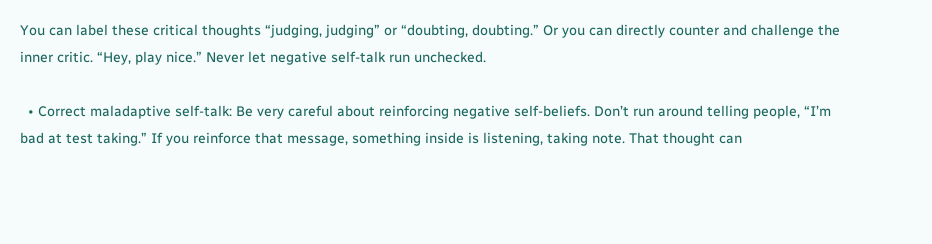You can label these critical thoughts “judging, judging” or “doubting, doubting.” Or you can directly counter and challenge the inner critic. “Hey, play nice.” Never let negative self-talk run unchecked.

  • Correct maladaptive self-talk: Be very careful about reinforcing negative self-beliefs. Don’t run around telling people, “I’m bad at test taking.” If you reinforce that message, something inside is listening, taking note. That thought can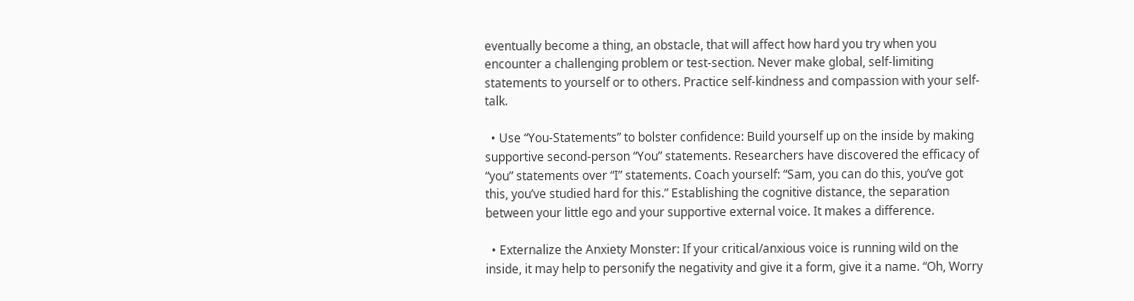eventually become a thing, an obstacle, that will affect how hard you try when you encounter a challenging problem or test-section. Never make global, self-limiting statements to yourself or to others. Practice self-kindness and compassion with your self-talk.

  • Use “You-Statements” to bolster confidence: Build yourself up on the inside by making supportive second-person “You” statements. Researchers have discovered the efficacy of “you” statements over “I” statements. Coach yourself: “Sam, you can do this, you’ve got this, you’ve studied hard for this.” Establishing the cognitive distance, the separation between your little ego and your supportive external voice. It makes a difference.

  • Externalize the Anxiety Monster: If your critical/anxious voice is running wild on the inside, it may help to personify the negativity and give it a form, give it a name. “Oh, Worry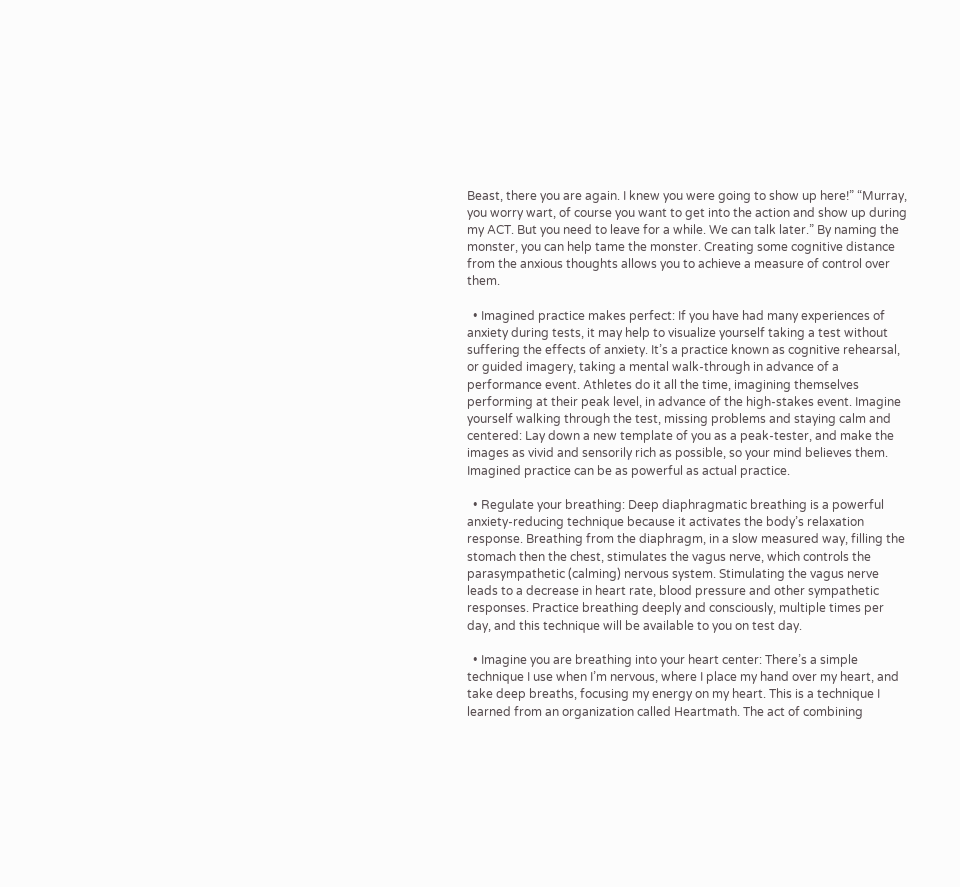Beast, there you are again. I knew you were going to show up here!” “Murray, you worry wart, of course you want to get into the action and show up during my ACT. But you need to leave for a while. We can talk later.” By naming the monster, you can help tame the monster. Creating some cognitive distance from the anxious thoughts allows you to achieve a measure of control over them.

  • Imagined practice makes perfect: If you have had many experiences of anxiety during tests, it may help to visualize yourself taking a test without suffering the effects of anxiety. It’s a practice known as cognitive rehearsal, or guided imagery, taking a mental walk-through in advance of a performance event. Athletes do it all the time, imagining themselves performing at their peak level, in advance of the high-stakes event. Imagine yourself walking through the test, missing problems and staying calm and centered: Lay down a new template of you as a peak-tester, and make the images as vivid and sensorily rich as possible, so your mind believes them. Imagined practice can be as powerful as actual practice.

  • Regulate your breathing: Deep diaphragmatic breathing is a powerful anxiety-reducing technique because it activates the body’s relaxation response. Breathing from the diaphragm, in a slow measured way, filling the stomach then the chest, stimulates the vagus nerve, which controls the parasympathetic (calming) nervous system. Stimulating the vagus nerve leads to a decrease in heart rate, blood pressure and other sympathetic responses. Practice breathing deeply and consciously, multiple times per day, and this technique will be available to you on test day.

  • Imagine you are breathing into your heart center: There’s a simple technique I use when I’m nervous, where I place my hand over my heart, and take deep breaths, focusing my energy on my heart. This is a technique I learned from an organization called Heartmath. The act of combining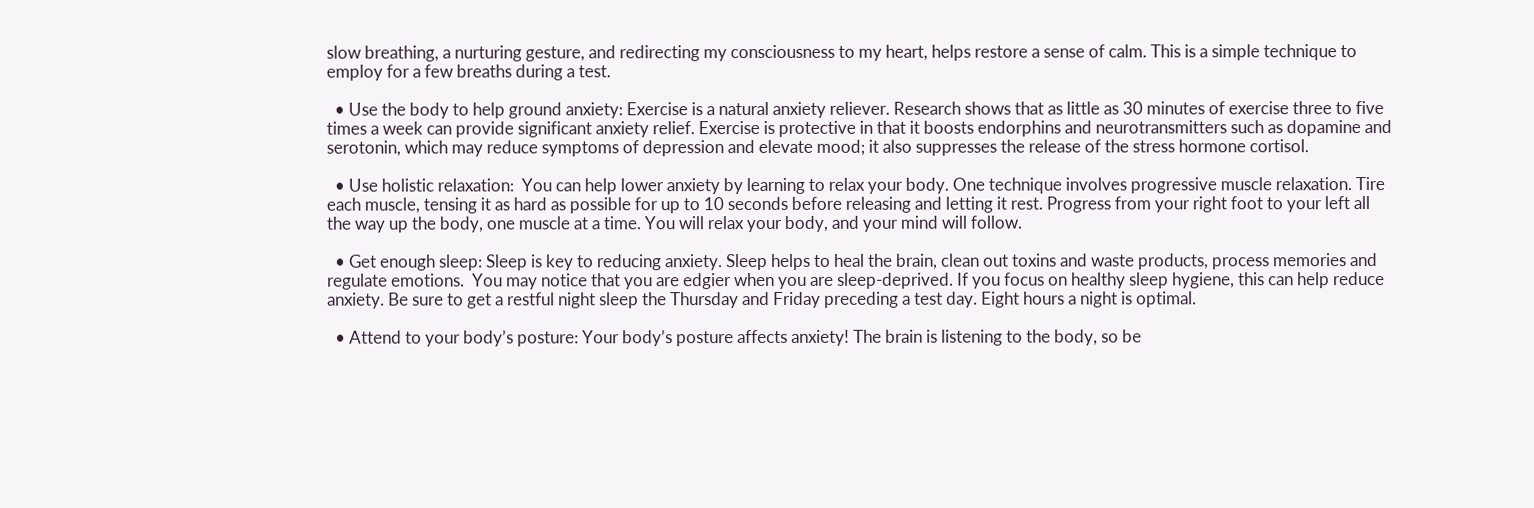slow breathing, a nurturing gesture, and redirecting my consciousness to my heart, helps restore a sense of calm. This is a simple technique to employ for a few breaths during a test.

  • Use the body to help ground anxiety: Exercise is a natural anxiety reliever. Research shows that as little as 30 minutes of exercise three to five times a week can provide significant anxiety relief. Exercise is protective in that it boosts endorphins and neurotransmitters such as dopamine and serotonin, which may reduce symptoms of depression and elevate mood; it also suppresses the release of the stress hormone cortisol.

  • Use holistic relaxation:  You can help lower anxiety by learning to relax your body. One technique involves progressive muscle relaxation. Tire each muscle, tensing it as hard as possible for up to 10 seconds before releasing and letting it rest. Progress from your right foot to your left all the way up the body, one muscle at a time. You will relax your body, and your mind will follow.

  • Get enough sleep: Sleep is key to reducing anxiety. Sleep helps to heal the brain, clean out toxins and waste products, process memories and regulate emotions.  You may notice that you are edgier when you are sleep-deprived. If you focus on healthy sleep hygiene, this can help reduce anxiety. Be sure to get a restful night sleep the Thursday and Friday preceding a test day. Eight hours a night is optimal.

  • Attend to your body’s posture: Your body’s posture affects anxiety! The brain is listening to the body, so be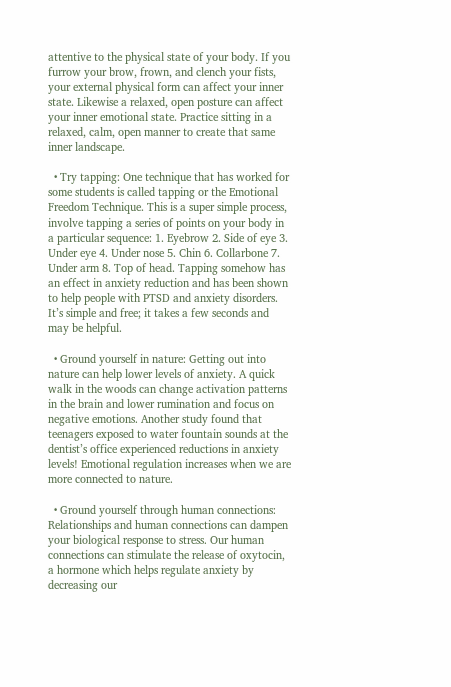attentive to the physical state of your body. If you furrow your brow, frown, and clench your fists, your external physical form can affect your inner state. Likewise a relaxed, open posture can affect your inner emotional state. Practice sitting in a relaxed, calm, open manner to create that same inner landscape.

  • Try tapping: One technique that has worked for some students is called tapping or the Emotional Freedom Technique. This is a super simple process, involve tapping a series of points on your body in a particular sequence: 1. Eyebrow 2. Side of eye 3. Under eye 4. Under nose 5. Chin 6. Collarbone 7. Under arm 8. Top of head. Tapping somehow has an effect in anxiety reduction and has been shown to help people with PTSD and anxiety disorders. It’s simple and free; it takes a few seconds and may be helpful.

  • Ground yourself in nature: Getting out into nature can help lower levels of anxiety. A quick walk in the woods can change activation patterns in the brain and lower rumination and focus on negative emotions. Another study found that teenagers exposed to water fountain sounds at the dentist’s office experienced reductions in anxiety levels! Emotional regulation increases when we are more connected to nature.

  • Ground yourself through human connections: Relationships and human connections can dampen your biological response to stress. Our human connections can stimulate the release of oxytocin, a hormone which helps regulate anxiety by decreasing our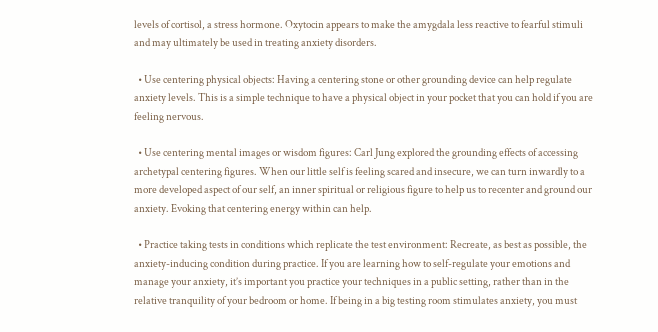levels of cortisol, a stress hormone. Oxytocin appears to make the amygdala less reactive to fearful stimuli and may ultimately be used in treating anxiety disorders.

  • Use centering physical objects: Having a centering stone or other grounding device can help regulate anxiety levels. This is a simple technique to have a physical object in your pocket that you can hold if you are feeling nervous.

  • Use centering mental images or wisdom figures: Carl Jung explored the grounding effects of accessing archetypal centering figures. When our little self is feeling scared and insecure, we can turn inwardly to a more developed aspect of our self, an inner spiritual or religious figure to help us to recenter and ground our anxiety. Evoking that centering energy within can help.

  • Practice taking tests in conditions which replicate the test environment: Recreate, as best as possible, the anxiety-inducing condition during practice. If you are learning how to self-regulate your emotions and manage your anxiety, it’s important you practice your techniques in a public setting, rather than in the relative tranquility of your bedroom or home. If being in a big testing room stimulates anxiety, you must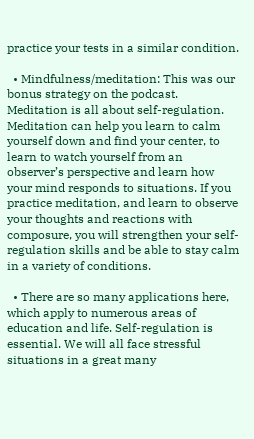practice your tests in a similar condition.

  • Mindfulness/meditation: This was our bonus strategy on the podcast. Meditation is all about self-regulation. Meditation can help you learn to calm yourself down and find your center, to learn to watch yourself from an observer’s perspective and learn how your mind responds to situations. If you practice meditation, and learn to observe your thoughts and reactions with composure, you will strengthen your self-regulation skills and be able to stay calm in a variety of conditions.

  • There are so many applications here, which apply to numerous areas of education and life. Self-regulation is essential. We will all face stressful situations in a great many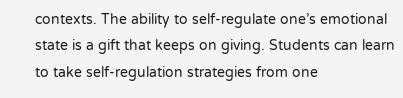contexts. The ability to self-regulate one’s emotional state is a gift that keeps on giving. Students can learn to take self-regulation strategies from one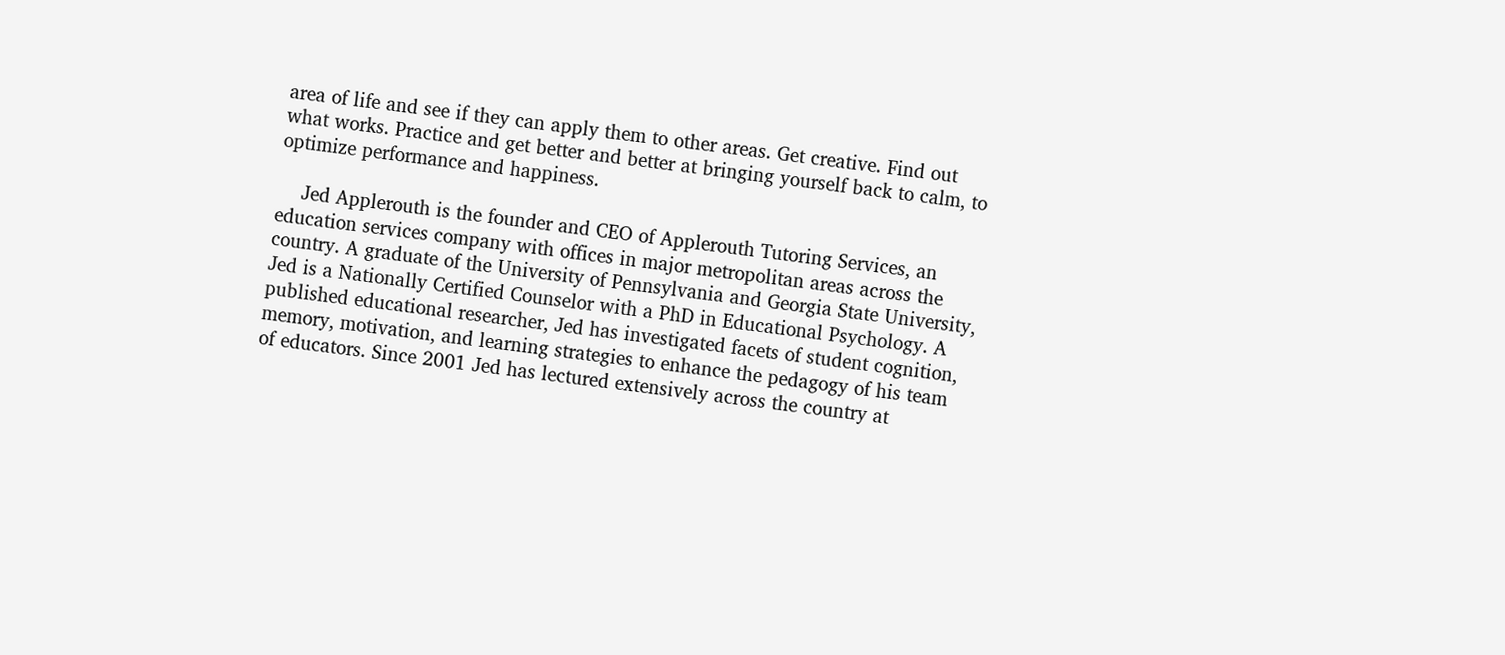area of life and see if they can apply them to other areas. Get creative. Find out what works. Practice and get better and better at bringing yourself back to calm, to optimize performance and happiness.

    Jed Applerouth is the founder and CEO of Applerouth Tutoring Services, an education services company with offices in major metropolitan areas across the country. A graduate of the University of Pennsylvania and Georgia State University, Jed is a Nationally Certified Counselor with a PhD in Educational Psychology. A published educational researcher, Jed has investigated facets of student cognition, memory, motivation, and learning strategies to enhance the pedagogy of his team of educators. Since 2001 Jed has lectured extensively across the country at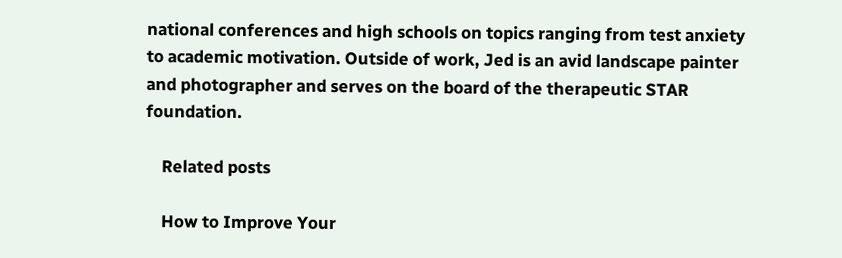national conferences and high schools on topics ranging from test anxiety to academic motivation. Outside of work, Jed is an avid landscape painter and photographer and serves on the board of the therapeutic STAR foundation.

    Related posts

    How to Improve Your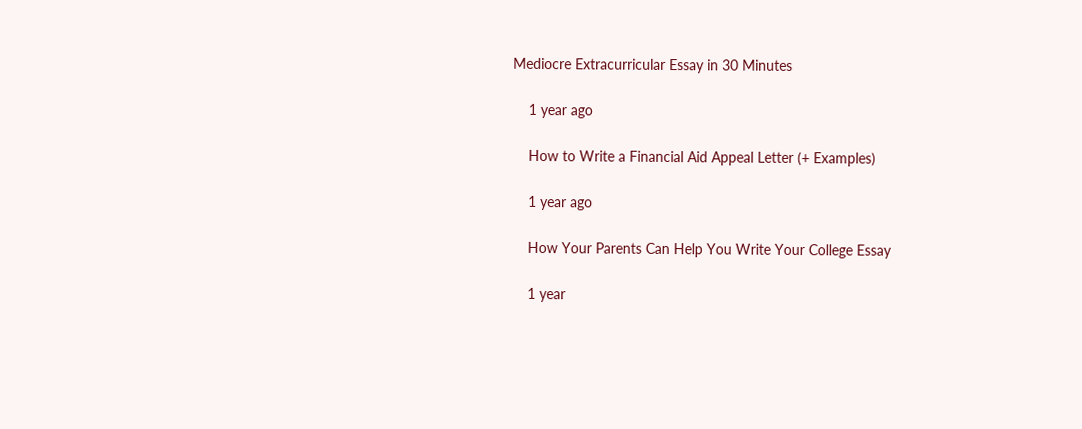Mediocre Extracurricular Essay in 30 Minutes

    1 year ago

    How to Write a Financial Aid Appeal Letter (+ Examples)

    1 year ago

    How Your Parents Can Help You Write Your College Essay

    1 year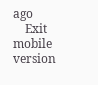ago
    Exit mobile version